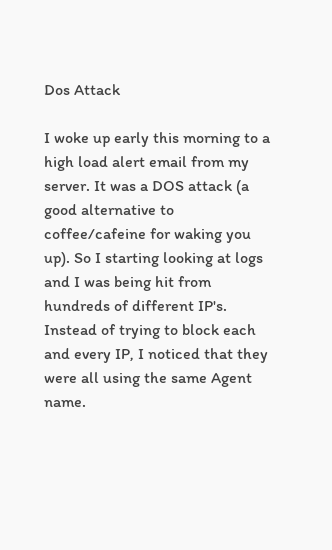Dos Attack

I woke up early this morning to a high load alert email from my server. It was a DOS attack (a good alternative to coffee/cafeine for waking you up). So I starting looking at logs and I was being hit from hundreds of different IP's. Instead of trying to block each and every IP, I noticed that they were all using the same Agent name.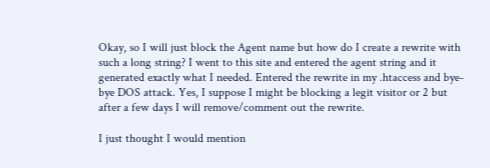Okay, so I will just block the Agent name but how do I create a rewrite with such a long string? I went to this site and entered the agent string and it generated exactly what I needed. Entered the rewrite in my .htaccess and bye-bye DOS attack. Yes, I suppose I might be blocking a legit visitor or 2 but after a few days I will remove/comment out the rewrite.

I just thought I would mention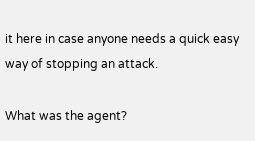it here in case anyone needs a quick easy way of stopping an attack.

What was the agent?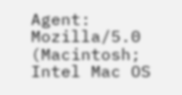Agent: Mozilla/5.0 (Macintosh; Intel Mac OS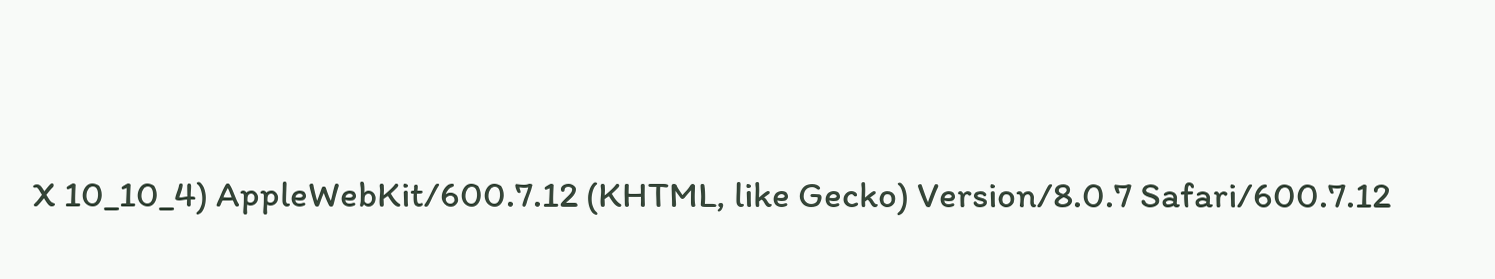X 10_10_4) AppleWebKit/600.7.12 (KHTML, like Gecko) Version/8.0.7 Safari/600.7.12